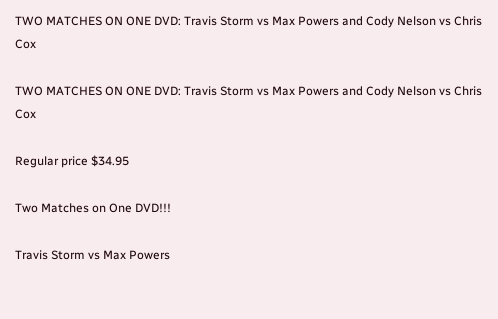TWO MATCHES ON ONE DVD: Travis Storm vs Max Powers and Cody Nelson vs Chris Cox

TWO MATCHES ON ONE DVD: Travis Storm vs Max Powers and Cody Nelson vs Chris Cox

Regular price $34.95

Two Matches on One DVD!!!

Travis Storm vs Max Powers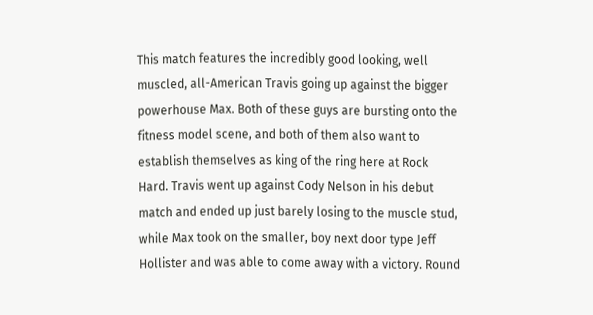This match features the incredibly good looking, well muscled, all-American Travis going up against the bigger powerhouse Max. Both of these guys are bursting onto the fitness model scene, and both of them also want to establish themselves as king of the ring here at Rock Hard. Travis went up against Cody Nelson in his debut match and ended up just barely losing to the muscle stud, while Max took on the smaller, boy next door type Jeff Hollister and was able to come away with a victory. Round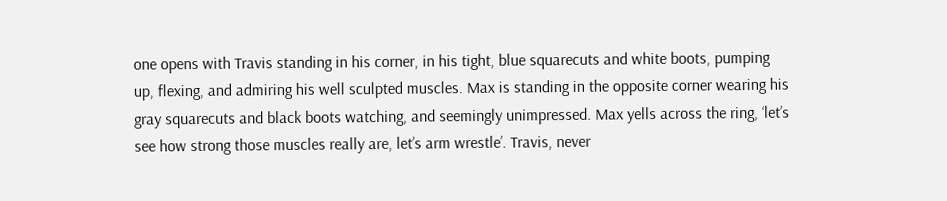one opens with Travis standing in his corner, in his tight, blue squarecuts and white boots, pumping up, flexing, and admiring his well sculpted muscles. Max is standing in the opposite corner wearing his gray squarecuts and black boots watching, and seemingly unimpressed. Max yells across the ring, ‘let’s see how strong those muscles really are, let’s arm wrestle’. Travis, never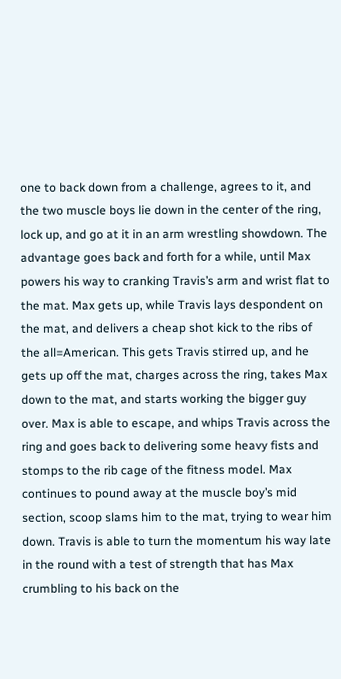one to back down from a challenge, agrees to it, and the two muscle boys lie down in the center of the ring, lock up, and go at it in an arm wrestling showdown. The advantage goes back and forth for a while, until Max powers his way to cranking Travis’s arm and wrist flat to the mat. Max gets up, while Travis lays despondent on the mat, and delivers a cheap shot kick to the ribs of the all=American. This gets Travis stirred up, and he gets up off the mat, charges across the ring, takes Max down to the mat, and starts working the bigger guy over. Max is able to escape, and whips Travis across the ring and goes back to delivering some heavy fists and stomps to the rib cage of the fitness model. Max continues to pound away at the muscle boy’s mid section, scoop slams him to the mat, trying to wear him down. Travis is able to turn the momentum his way late in the round with a test of strength that has Max crumbling to his back on the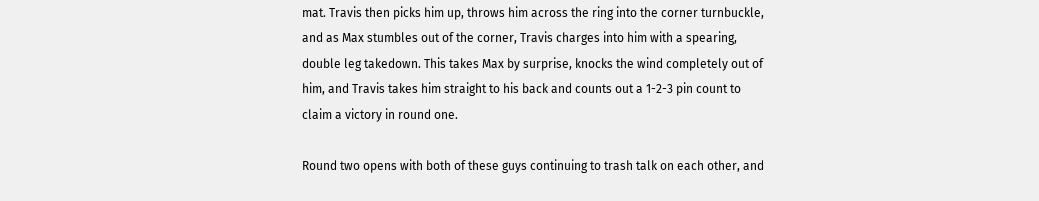mat. Travis then picks him up, throws him across the ring into the corner turnbuckle, and as Max stumbles out of the corner, Travis charges into him with a spearing, double leg takedown. This takes Max by surprise, knocks the wind completely out of him, and Travis takes him straight to his back and counts out a 1-2-3 pin count to claim a victory in round one.

Round two opens with both of these guys continuing to trash talk on each other, and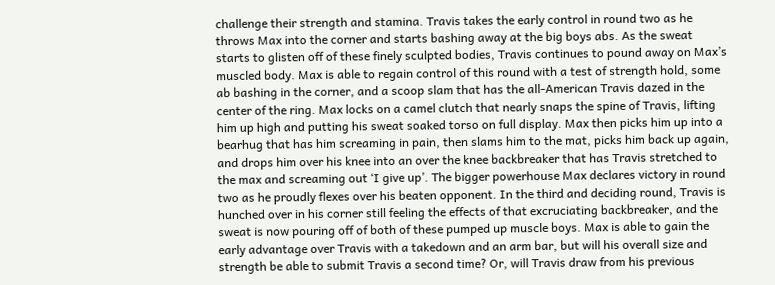challenge their strength and stamina. Travis takes the early control in round two as he throws Max into the corner and starts bashing away at the big boys abs. As the sweat starts to glisten off of these finely sculpted bodies, Travis continues to pound away on Max’s muscled body. Max is able to regain control of this round with a test of strength hold, some ab bashing in the corner, and a scoop slam that has the all-American Travis dazed in the center of the ring. Max locks on a camel clutch that nearly snaps the spine of Travis, lifting him up high and putting his sweat soaked torso on full display. Max then picks him up into a bearhug that has him screaming in pain, then slams him to the mat, picks him back up again, and drops him over his knee into an over the knee backbreaker that has Travis stretched to the max and screaming out ‘I give up’. The bigger powerhouse Max declares victory in round two as he proudly flexes over his beaten opponent. In the third and deciding round, Travis is hunched over in his corner still feeling the effects of that excruciating backbreaker, and the sweat is now pouring off of both of these pumped up muscle boys. Max is able to gain the early advantage over Travis with a takedown and an arm bar, but will his overall size and strength be able to submit Travis a second time? Or, will Travis draw from his previous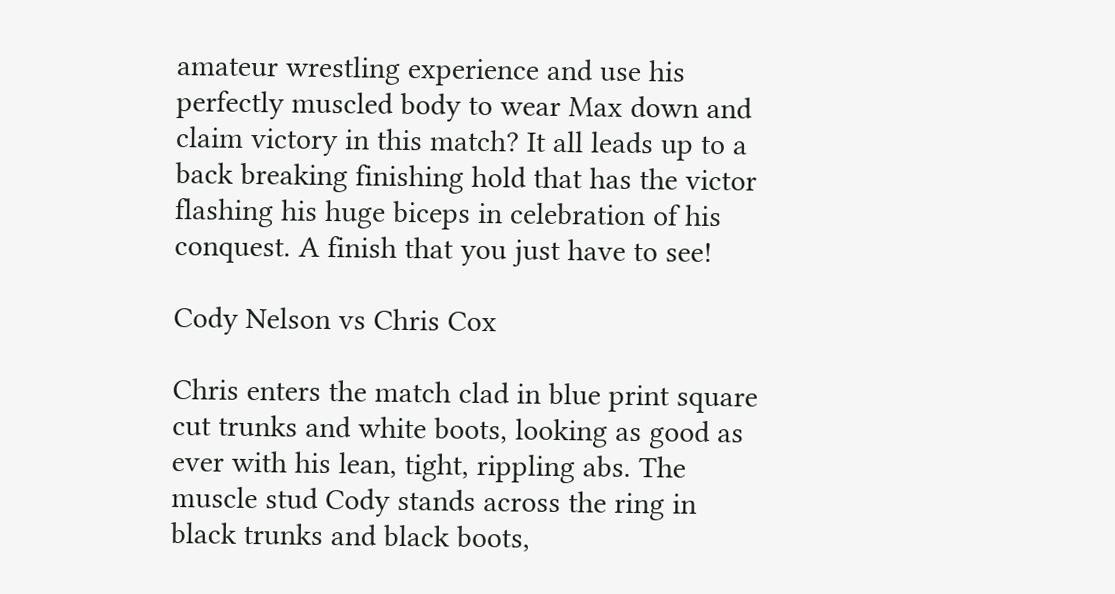amateur wrestling experience and use his perfectly muscled body to wear Max down and claim victory in this match? It all leads up to a back breaking finishing hold that has the victor flashing his huge biceps in celebration of his conquest. A finish that you just have to see!

Cody Nelson vs Chris Cox

Chris enters the match clad in blue print square cut trunks and white boots, looking as good as ever with his lean, tight, rippling abs. The muscle stud Cody stands across the ring in black trunks and black boots,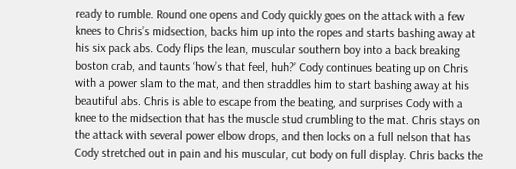ready to rumble. Round one opens and Cody quickly goes on the attack with a few knees to Chris’s midsection, backs him up into the ropes and starts bashing away at his six pack abs. Cody flips the lean, muscular southern boy into a back breaking boston crab, and taunts ‘how’s that feel, huh?’ Cody continues beating up on Chris with a power slam to the mat, and then straddles him to start bashing away at his beautiful abs. Chris is able to escape from the beating, and surprises Cody with a knee to the midsection that has the muscle stud crumbling to the mat. Chris stays on the attack with several power elbow drops, and then locks on a full nelson that has Cody stretched out in pain and his muscular, cut body on full display. Chris backs the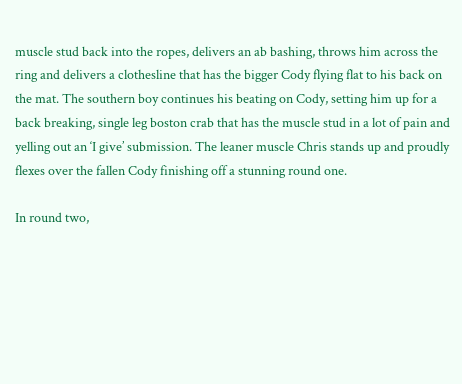muscle stud back into the ropes, delivers an ab bashing, throws him across the ring and delivers a clothesline that has the bigger Cody flying flat to his back on the mat. The southern boy continues his beating on Cody, setting him up for a back breaking, single leg boston crab that has the muscle stud in a lot of pain and yelling out an ‘I give’ submission. The leaner muscle Chris stands up and proudly flexes over the fallen Cody finishing off a stunning round one.

In round two,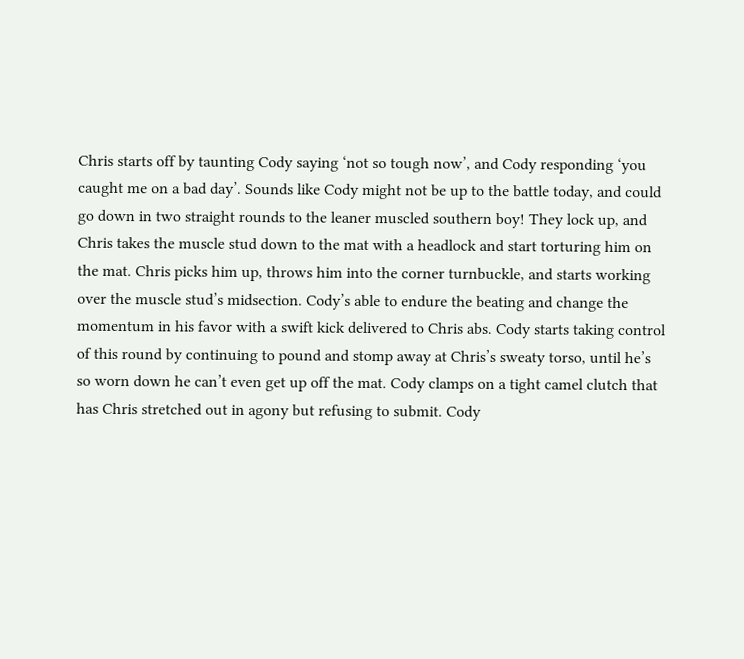Chris starts off by taunting Cody saying ‘not so tough now’, and Cody responding ‘you caught me on a bad day’. Sounds like Cody might not be up to the battle today, and could go down in two straight rounds to the leaner muscled southern boy! They lock up, and Chris takes the muscle stud down to the mat with a headlock and start torturing him on the mat. Chris picks him up, throws him into the corner turnbuckle, and starts working over the muscle stud’s midsection. Cody’s able to endure the beating and change the momentum in his favor with a swift kick delivered to Chris abs. Cody starts taking control of this round by continuing to pound and stomp away at Chris’s sweaty torso, until he’s so worn down he can’t even get up off the mat. Cody clamps on a tight camel clutch that has Chris stretched out in agony but refusing to submit. Cody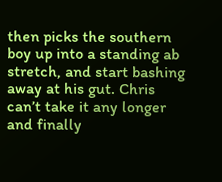then picks the southern boy up into a standing ab stretch, and start bashing away at his gut. Chris can’t take it any longer and finally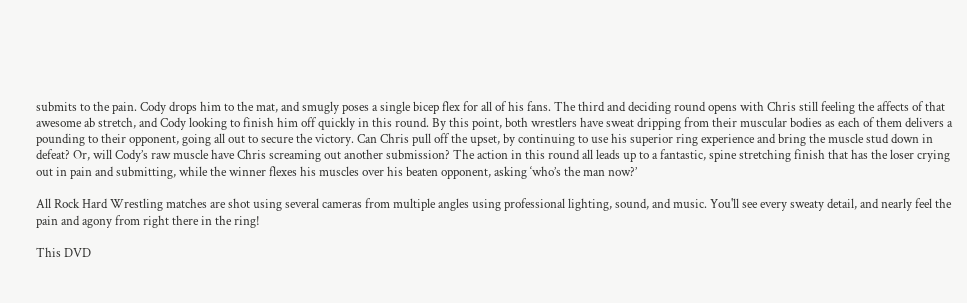submits to the pain. Cody drops him to the mat, and smugly poses a single bicep flex for all of his fans. The third and deciding round opens with Chris still feeling the affects of that awesome ab stretch, and Cody looking to finish him off quickly in this round. By this point, both wrestlers have sweat dripping from their muscular bodies as each of them delivers a pounding to their opponent, going all out to secure the victory. Can Chris pull off the upset, by continuing to use his superior ring experience and bring the muscle stud down in defeat? Or, will Cody’s raw muscle have Chris screaming out another submission? The action in this round all leads up to a fantastic, spine stretching finish that has the loser crying out in pain and submitting, while the winner flexes his muscles over his beaten opponent, asking ‘who’s the man now?’

All Rock Hard Wrestling matches are shot using several cameras from multiple angles using professional lighting, sound, and music. You'll see every sweaty detail, and nearly feel the pain and agony from right there in the ring!

This DVD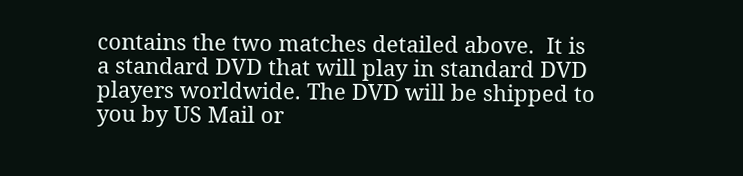contains the two matches detailed above.  It is a standard DVD that will play in standard DVD players worldwide. The DVD will be shipped to you by US Mail or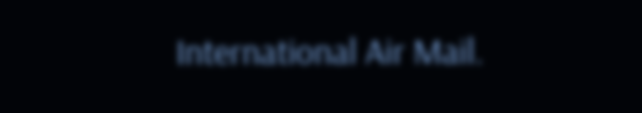International Air Mail.